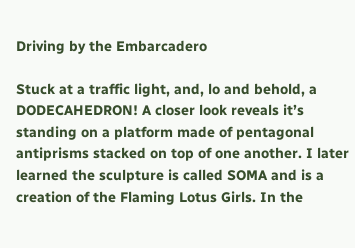Driving by the Embarcadero

Stuck at a traffic light, and, lo and behold, a DODECAHEDRON! A closer look reveals it’s standing on a platform made of pentagonal antiprisms stacked on top of one another. I later learned the sculpture is called SOMA and is a creation of the Flaming Lotus Girls. In the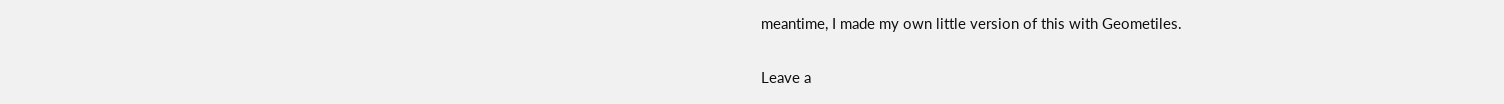meantime, I made my own little version of this with Geometiles.

Leave a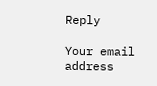Reply

Your email address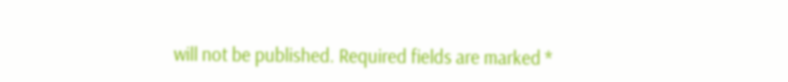will not be published. Required fields are marked *